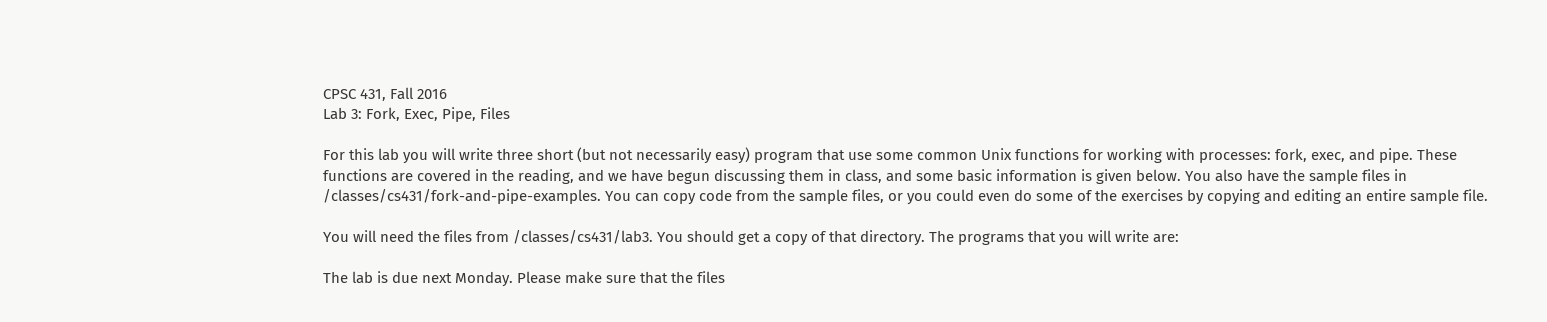CPSC 431, Fall 2016
Lab 3: Fork, Exec, Pipe, Files

For this lab you will write three short (but not necessarily easy) program that use some common Unix functions for working with processes: fork, exec, and pipe. These functions are covered in the reading, and we have begun discussing them in class, and some basic information is given below. You also have the sample files in /classes/cs431/fork-and-pipe-examples. You can copy code from the sample files, or you could even do some of the exercises by copying and editing an entire sample file.

You will need the files from /classes/cs431/lab3. You should get a copy of that directory. The programs that you will write are:

The lab is due next Monday. Please make sure that the files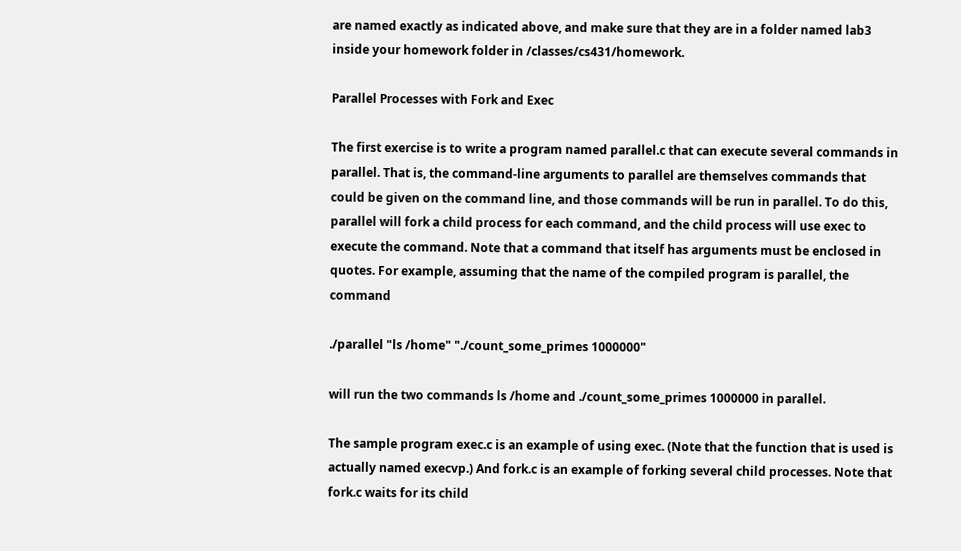are named exactly as indicated above, and make sure that they are in a folder named lab3 inside your homework folder in /classes/cs431/homework.

Parallel Processes with Fork and Exec

The first exercise is to write a program named parallel.c that can execute several commands in parallel. That is, the command-line arguments to parallel are themselves commands that could be given on the command line, and those commands will be run in parallel. To do this, parallel will fork a child process for each command, and the child process will use exec to execute the command. Note that a command that itself has arguments must be enclosed in quotes. For example, assuming that the name of the compiled program is parallel, the command

./parallel "ls /home" "./count_some_primes 1000000"

will run the two commands ls /home and ./count_some_primes 1000000 in parallel.

The sample program exec.c is an example of using exec. (Note that the function that is used is actually named execvp.) And fork.c is an example of forking several child processes. Note that fork.c waits for its child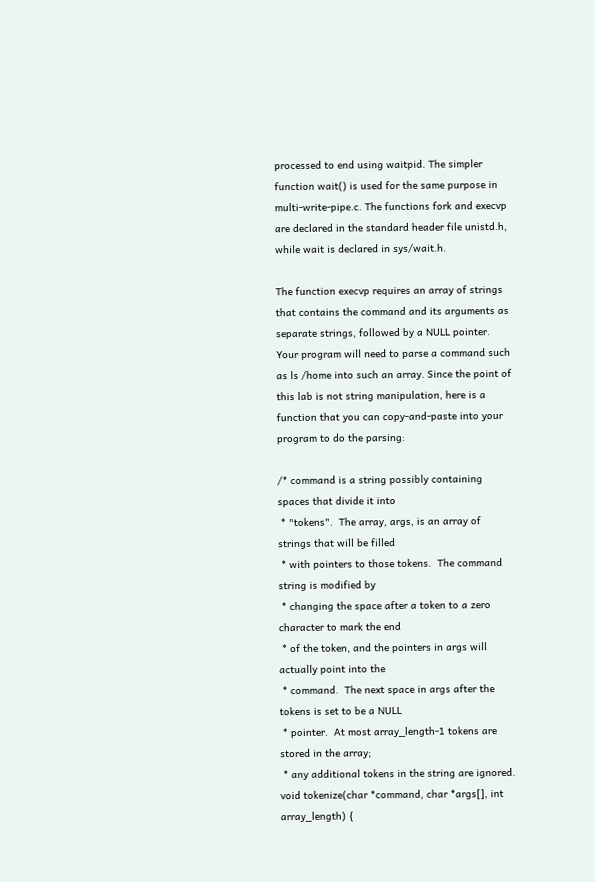processed to end using waitpid. The simpler function wait() is used for the same purpose in multi-write-pipe.c. The functions fork and execvp are declared in the standard header file unistd.h, while wait is declared in sys/wait.h.

The function execvp requires an array of strings that contains the command and its arguments as separate strings, followed by a NULL pointer. Your program will need to parse a command such as ls /home into such an array. Since the point of this lab is not string manipulation, here is a function that you can copy-and-paste into your program to do the parsing:

/* command is a string possibly containing spaces that divide it into
 * "tokens".  The array, args, is an array of strings that will be filled
 * with pointers to those tokens.  The command string is modified by
 * changing the space after a token to a zero character to mark the end
 * of the token, and the pointers in args will actually point into the
 * command.  The next space in args after the tokens is set to be a NULL
 * pointer.  At most array_length-1 tokens are stored in the array;
 * any additional tokens in the string are ignored.
void tokenize(char *command, char *args[], int array_length) {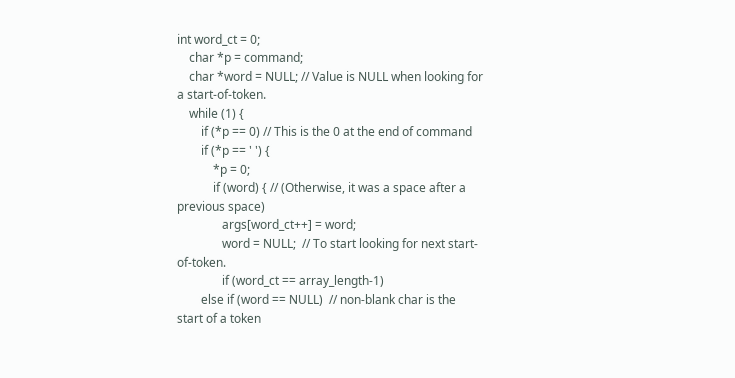int word_ct = 0;
    char *p = command;
    char *word = NULL; // Value is NULL when looking for a start-of-token.
    while (1) {
        if (*p == 0) // This is the 0 at the end of command
        if (*p == ' ') {
            *p = 0;
            if (word) { // (Otherwise, it was a space after a previous space)
               args[word_ct++] = word;
               word = NULL;  // To start looking for next start-of-token.
               if (word_ct == array_length-1)
        else if (word == NULL)  // non-blank char is the start of a token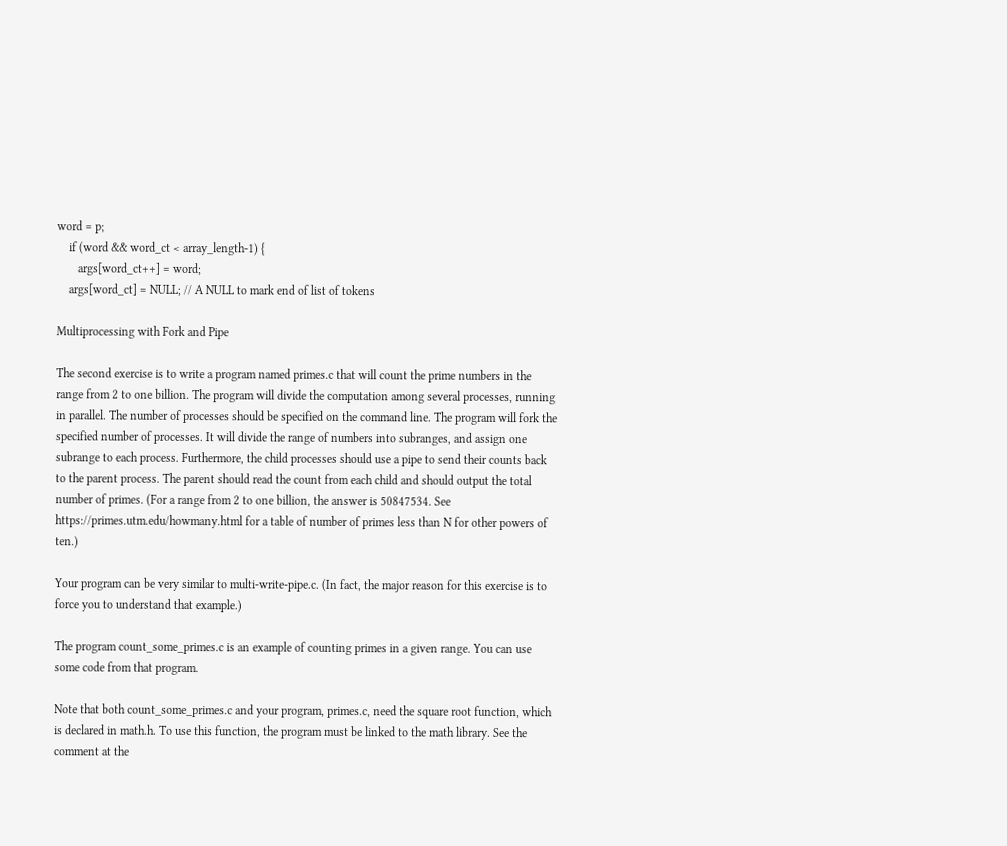word = p;
    if (word && word_ct < array_length-1) {
       args[word_ct++] = word;
    args[word_ct] = NULL; // A NULL to mark end of list of tokens

Multiprocessing with Fork and Pipe

The second exercise is to write a program named primes.c that will count the prime numbers in the range from 2 to one billion. The program will divide the computation among several processes, running in parallel. The number of processes should be specified on the command line. The program will fork the specified number of processes. It will divide the range of numbers into subranges, and assign one subrange to each process. Furthermore, the child processes should use a pipe to send their counts back to the parent process. The parent should read the count from each child and should output the total number of primes. (For a range from 2 to one billion, the answer is 50847534. See https://primes.utm.edu/howmany.html for a table of number of primes less than N for other powers of ten.)

Your program can be very similar to multi-write-pipe.c. (In fact, the major reason for this exercise is to force you to understand that example.)

The program count_some_primes.c is an example of counting primes in a given range. You can use some code from that program.

Note that both count_some_primes.c and your program, primes.c, need the square root function, which is declared in math.h. To use this function, the program must be linked to the math library. See the comment at the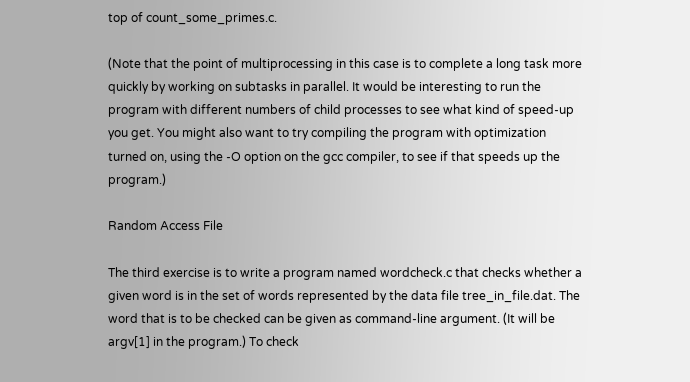top of count_some_primes.c.

(Note that the point of multiprocessing in this case is to complete a long task more quickly by working on subtasks in parallel. It would be interesting to run the program with different numbers of child processes to see what kind of speed-up you get. You might also want to try compiling the program with optimization turned on, using the -O option on the gcc compiler, to see if that speeds up the program.)

Random Access File

The third exercise is to write a program named wordcheck.c that checks whether a given word is in the set of words represented by the data file tree_in_file.dat. The word that is to be checked can be given as command-line argument. (It will be argv[1] in the program.) To check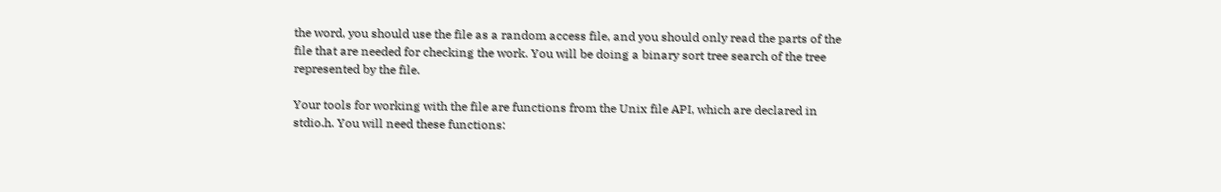the word, you should use the file as a random access file, and you should only read the parts of the file that are needed for checking the work. You will be doing a binary sort tree search of the tree represented by the file.

Your tools for working with the file are functions from the Unix file API, which are declared in stdio.h. You will need these functions: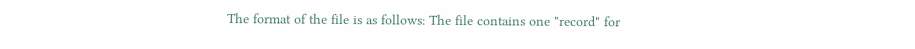The format of the file is as follows: The file contains one "record" for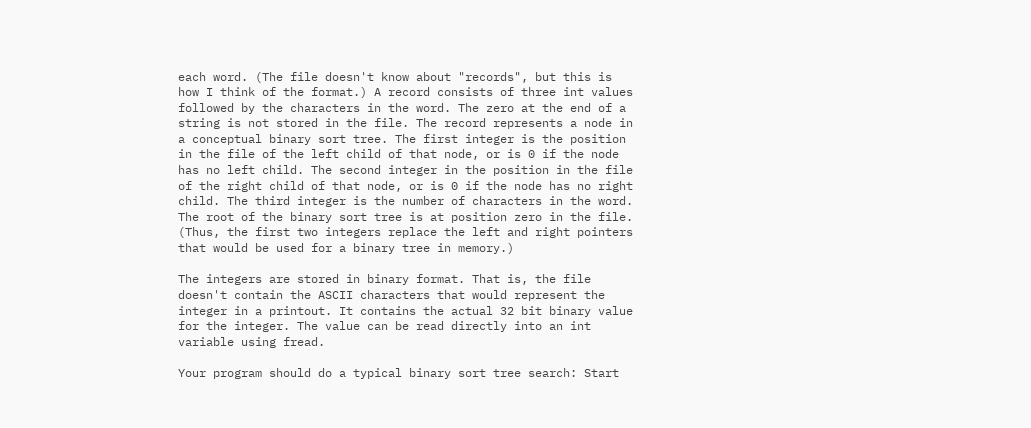each word. (The file doesn't know about "records", but this is how I think of the format.) A record consists of three int values followed by the characters in the word. The zero at the end of a string is not stored in the file. The record represents a node in a conceptual binary sort tree. The first integer is the position in the file of the left child of that node, or is 0 if the node has no left child. The second integer in the position in the file of the right child of that node, or is 0 if the node has no right child. The third integer is the number of characters in the word. The root of the binary sort tree is at position zero in the file. (Thus, the first two integers replace the left and right pointers that would be used for a binary tree in memory.)

The integers are stored in binary format. That is, the file doesn't contain the ASCII characters that would represent the integer in a printout. It contains the actual 32 bit binary value for the integer. The value can be read directly into an int variable using fread.

Your program should do a typical binary sort tree search: Start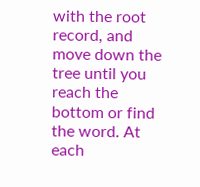with the root record, and move down the tree until you reach the bottom or find the word. At each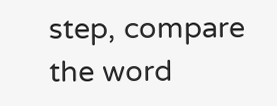step, compare the word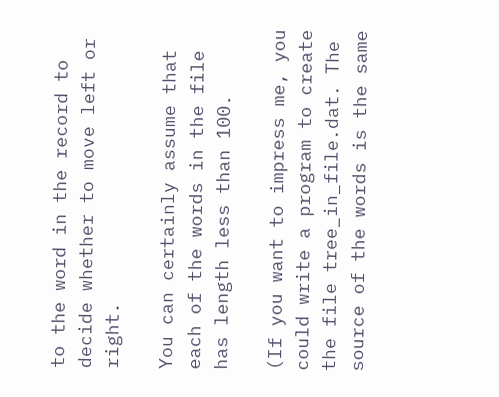to the word in the record to decide whether to move left or right.

You can certainly assume that each of the words in the file has length less than 100.

(If you want to impress me, you could write a program to create the file tree_in_file.dat. The source of the words is the same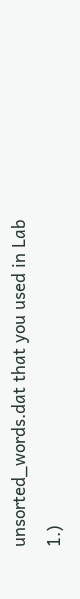unsorted_words.dat that you used in Lab 1.)